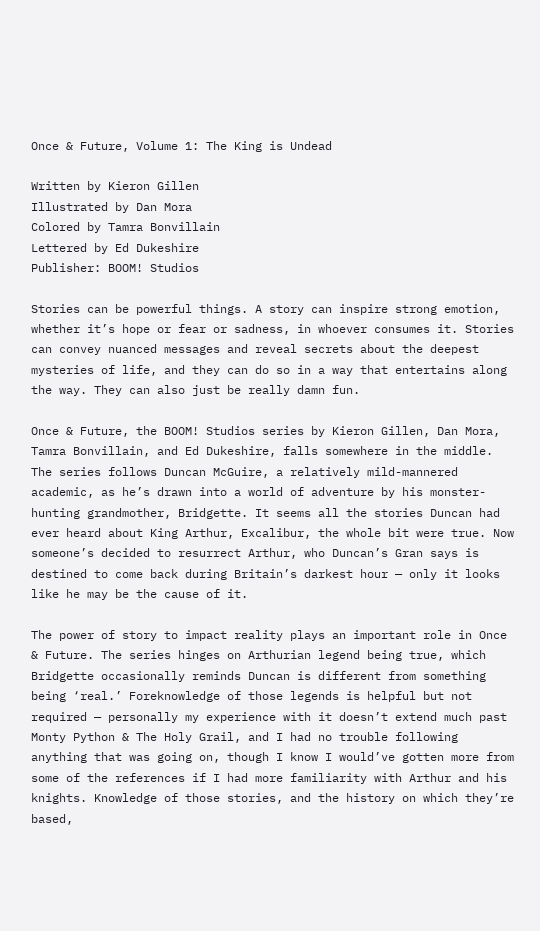Once & Future, Volume 1: The King is Undead

Written by Kieron Gillen
Illustrated by Dan Mora
Colored by Tamra Bonvillain
Lettered by Ed Dukeshire
Publisher: BOOM! Studios

Stories can be powerful things. A story can inspire strong emotion, whether it’s hope or fear or sadness, in whoever consumes it. Stories can convey nuanced messages and reveal secrets about the deepest mysteries of life, and they can do so in a way that entertains along the way. They can also just be really damn fun.

Once & Future, the BOOM! Studios series by Kieron Gillen, Dan Mora, Tamra Bonvillain, and Ed Dukeshire, falls somewhere in the middle. The series follows Duncan McGuire, a relatively mild-mannered academic, as he’s drawn into a world of adventure by his monster-hunting grandmother, Bridgette. It seems all the stories Duncan had ever heard about King Arthur, Excalibur, the whole bit were true. Now someone’s decided to resurrect Arthur, who Duncan’s Gran says is destined to come back during Britain’s darkest hour — only it looks like he may be the cause of it.

The power of story to impact reality plays an important role in Once & Future. The series hinges on Arthurian legend being true, which Bridgette occasionally reminds Duncan is different from something being ‘real.’ Foreknowledge of those legends is helpful but not required — personally my experience with it doesn’t extend much past Monty Python & The Holy Grail, and I had no trouble following anything that was going on, though I know I would’ve gotten more from some of the references if I had more familiarity with Arthur and his knights. Knowledge of those stories, and the history on which they’re based,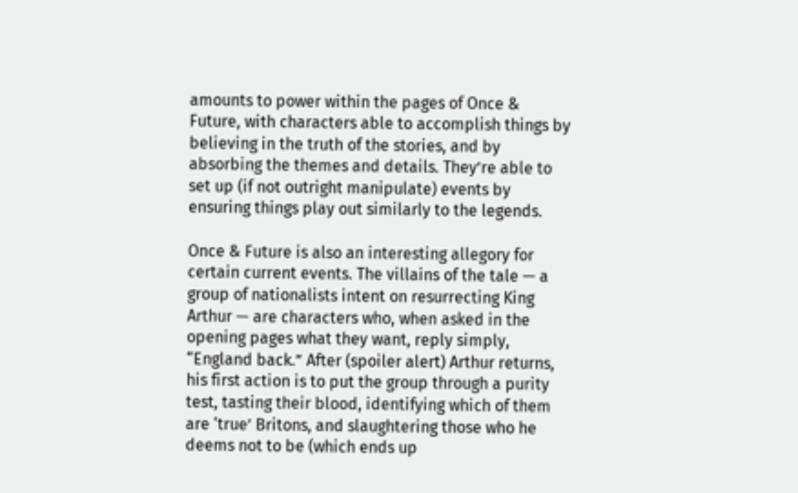amounts to power within the pages of Once & Future, with characters able to accomplish things by believing in the truth of the stories, and by absorbing the themes and details. They’re able to set up (if not outright manipulate) events by ensuring things play out similarly to the legends.

Once & Future is also an interesting allegory for certain current events. The villains of the tale — a group of nationalists intent on resurrecting King Arthur — are characters who, when asked in the opening pages what they want, reply simply, “England back.” After (spoiler alert) Arthur returns, his first action is to put the group through a purity test, tasting their blood, identifying which of them are ‘true’ Britons, and slaughtering those who he deems not to be (which ends up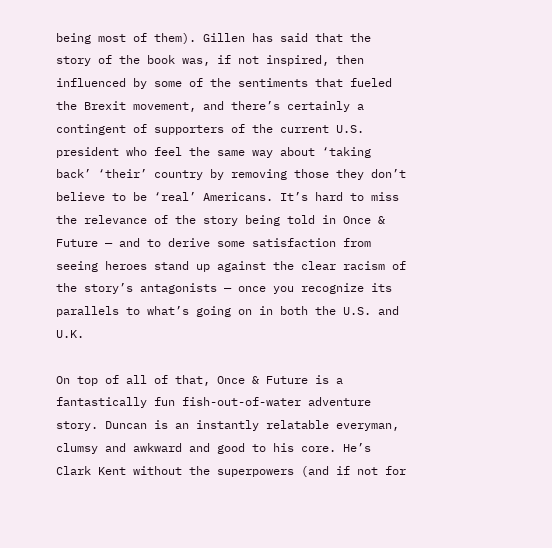being most of them). Gillen has said that the story of the book was, if not inspired, then influenced by some of the sentiments that fueled the Brexit movement, and there’s certainly a contingent of supporters of the current U.S. president who feel the same way about ‘taking back’ ‘their’ country by removing those they don’t believe to be ‘real’ Americans. It’s hard to miss the relevance of the story being told in Once & Future — and to derive some satisfaction from seeing heroes stand up against the clear racism of the story’s antagonists — once you recognize its parallels to what’s going on in both the U.S. and U.K.

On top of all of that, Once & Future is a fantastically fun fish-out-of-water adventure story. Duncan is an instantly relatable everyman, clumsy and awkward and good to his core. He’s Clark Kent without the superpowers (and if not for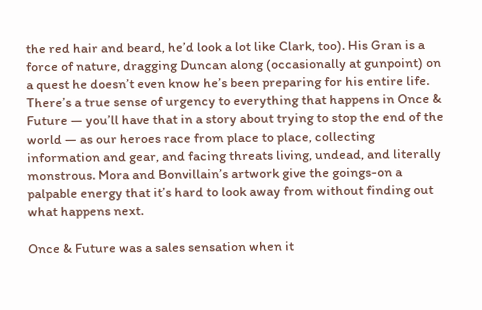the red hair and beard, he’d look a lot like Clark, too). His Gran is a force of nature, dragging Duncan along (occasionally at gunpoint) on a quest he doesn’t even know he’s been preparing for his entire life. There’s a true sense of urgency to everything that happens in Once & Future — you’ll have that in a story about trying to stop the end of the world — as our heroes race from place to place, collecting information and gear, and facing threats living, undead, and literally monstrous. Mora and Bonvillain’s artwork give the goings-on a palpable energy that it’s hard to look away from without finding out what happens next.

Once & Future was a sales sensation when it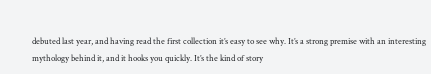debuted last year, and having read the first collection it’s easy to see why. It’s a strong premise with an interesting mythology behind it, and it hooks you quickly. It’s the kind of story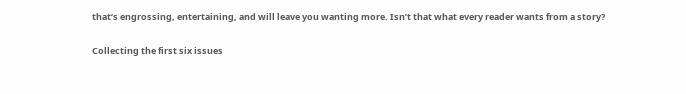that’s engrossing, entertaining, and will leave you wanting more. Isn’t that what every reader wants from a story?

Collecting the first six issues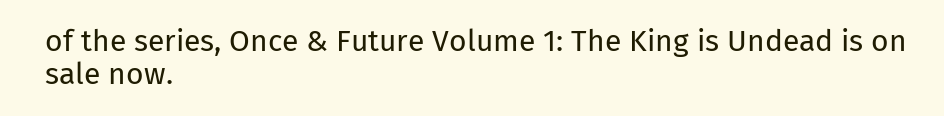of the series, Once & Future Volume 1: The King is Undead is on sale now.